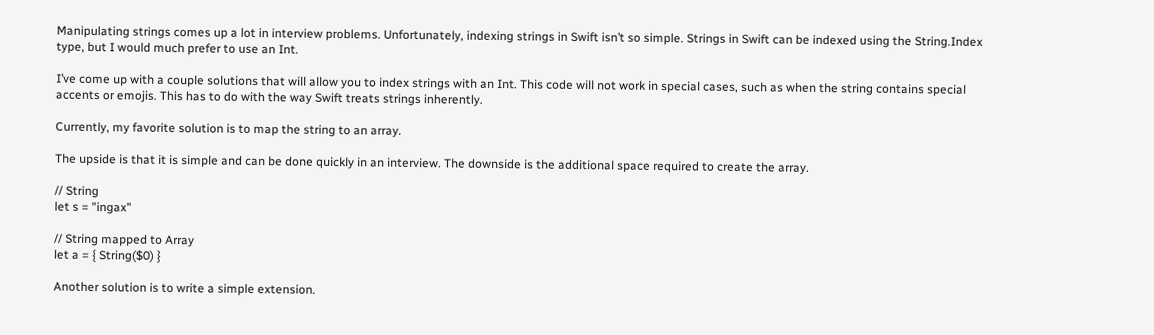Manipulating strings comes up a lot in interview problems. Unfortunately, indexing strings in Swift isn’t so simple. Strings in Swift can be indexed using the String.Index type, but I would much prefer to use an Int.

I’ve come up with a couple solutions that will allow you to index strings with an Int. This code will not work in special cases, such as when the string contains special accents or emojis. This has to do with the way Swift treats strings inherently.

Currently, my favorite solution is to map the string to an array.

The upside is that it is simple and can be done quickly in an interview. The downside is the additional space required to create the array.

// String
let s = "ingax"

// String mapped to Array
let a = { String($0) }

Another solution is to write a simple extension.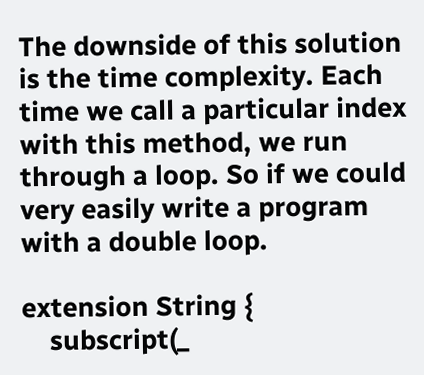The downside of this solution is the time complexity. Each time we call a particular index with this method, we run through a loop. So if we could very easily write a program with a double loop.

extension String {
    subscript(_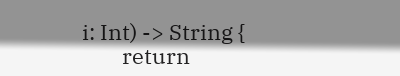i: Int) -> String {
        return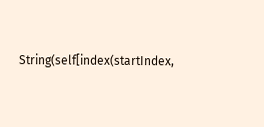String(self[index(startIndex,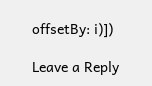offsetBy: i)])

Leave a Reply